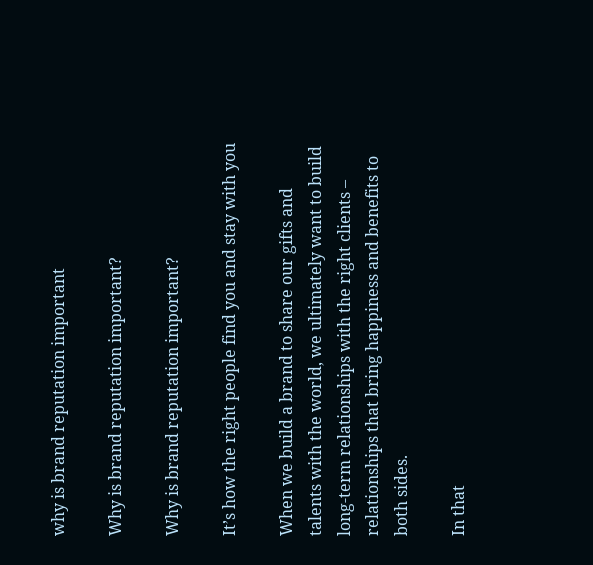why is brand reputation important

Why is brand reputation important?

Why is brand reputation important?

It’s how the right people find you and stay with you

When we build a brand to share our gifts and talents with the world, we ultimately want to build long-term relationships with the right clients – relationships that bring happiness and benefits to both sides.

In that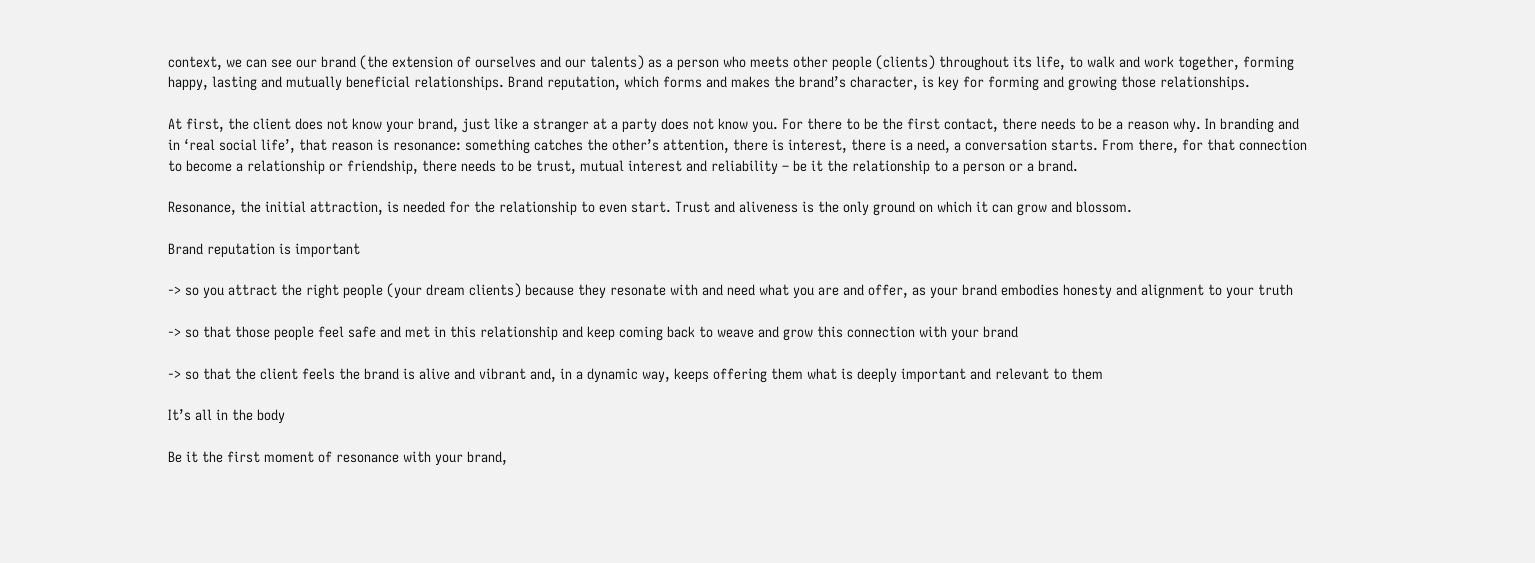context, we can see our brand (the extension of ourselves and our talents) as a person who meets other people (clients) throughout its life, to walk and work together, forming happy, lasting and mutually beneficial relationships. Brand reputation, which forms and makes the brand’s character, is key for forming and growing those relationships.

At first, the client does not know your brand, just like a stranger at a party does not know you. For there to be the first contact, there needs to be a reason why. In branding and in ‘real social life’, that reason is resonance: something catches the other’s attention, there is interest, there is a need, a conversation starts. From there, for that connection to become a relationship or friendship, there needs to be trust, mutual interest and reliability – be it the relationship to a person or a brand.

Resonance, the initial attraction, is needed for the relationship to even start. Trust and aliveness is the only ground on which it can grow and blossom.

Brand reputation is important

-> so you attract the right people (your dream clients) because they resonate with and need what you are and offer, as your brand embodies honesty and alignment to your truth

-> so that those people feel safe and met in this relationship and keep coming back to weave and grow this connection with your brand

-> so that the client feels the brand is alive and vibrant and, in a dynamic way, keeps offering them what is deeply important and relevant to them

It’s all in the body

Be it the first moment of resonance with your brand,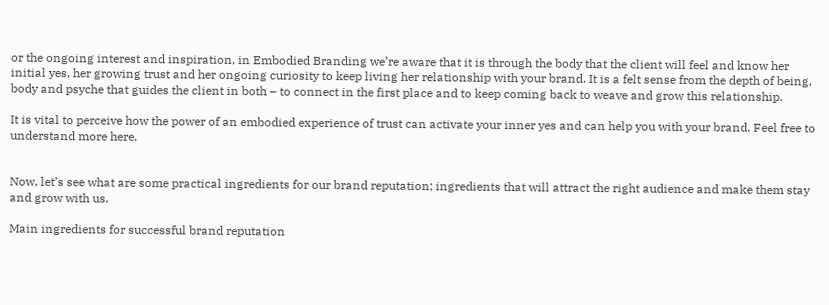or the ongoing interest and inspiration, in Embodied Branding we’re aware that it is through the body that the client will feel and know her initial yes, her growing trust and her ongoing curiosity to keep living her relationship with your brand. It is a felt sense from the depth of being, body and psyche that guides the client in both – to connect in the first place and to keep coming back to weave and grow this relationship.

It is vital to perceive how the power of an embodied experience of trust can activate your inner yes and can help you with your brand. Feel free to understand more here.


Now, let’s see what are some practical ingredients for our brand reputation; ingredients that will attract the right audience and make them stay and grow with us.

Main ingredients for successful brand reputation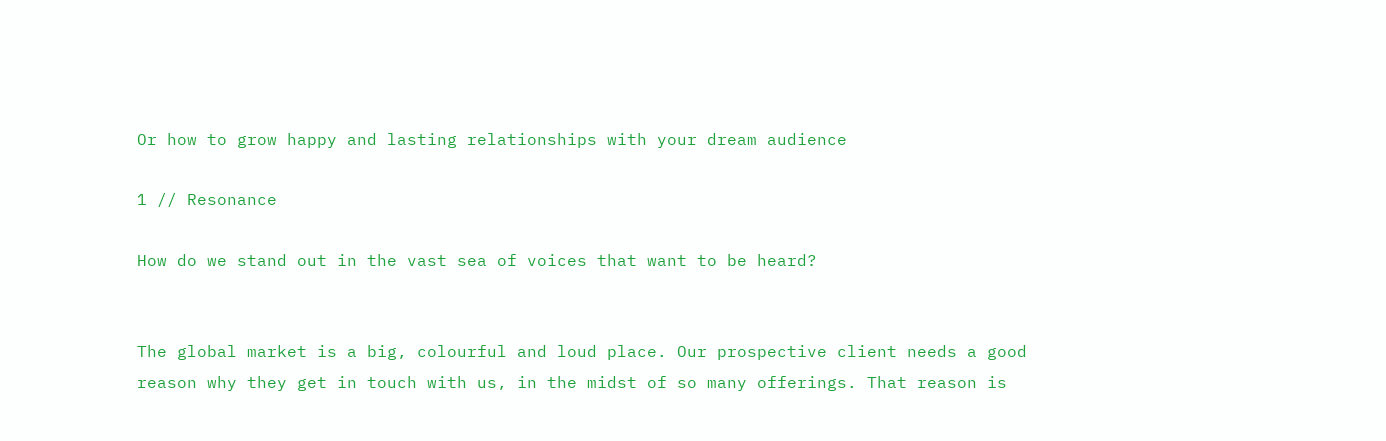Or how to grow happy and lasting relationships with your dream audience

1 // Resonance

How do we stand out in the vast sea of voices that want to be heard?


The global market is a big, colourful and loud place. Our prospective client needs a good reason why they get in touch with us, in the midst of so many offerings. That reason is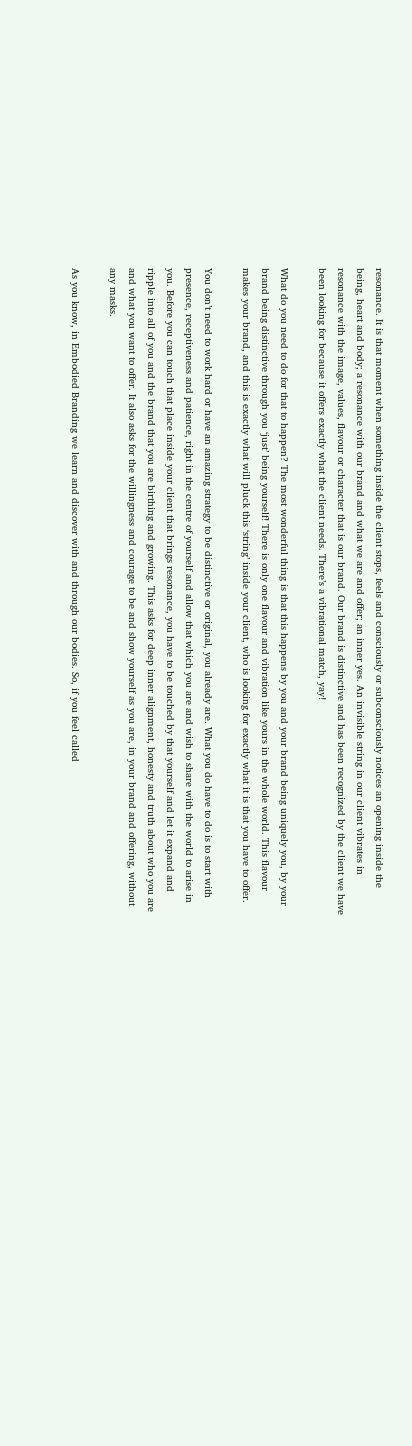resonance. It is that moment when something inside the client stops, feels and consciously or subconsciously notices an opening inside the being, heart and body; a resonance with our brand and what we are and offer; an inner yes. An invisible string in our client vibrates in resonance with the image, values, flavour or character that is our brand. Our brand is distinctive and has been recognized by the client we have been looking for because it offers exactly what the client needs. There’s a vibrational match, yay!

What do you need to do for that to happen? The most wonderful thing is that this happens by you and your brand being uniquely you, by your brand being distinctive through you ‘just’ being yourself! There is only one flavour and vibration like yours in the whole world. This flavour makes your brand, and this is exactly what will pluck this ‘string’ inside your client, who is looking for exactly what it is that you have to offer.

You don’t need to work hard or have an amazing strategy to be distinctive or original, you already are. What you do have to do is to start with presence, receptiveness and patience, right in the centre of yourself and allow that which you are and wish to share with the world to arise in you. Before you can touch that place inside your client that brings resonance, you have to be touched by that yourself and let it expand and ripple into all of you and the brand that you are birthing and growing. This asks for deep inner alignment, honesty and truth about who you are and what you want to offer. It also asks for the willingness and courage to be and show yourself as you are, in your brand and offering, without any masks.

As you know, in Embodied Branding we learn and discover with and through our bodies. So, if you feel called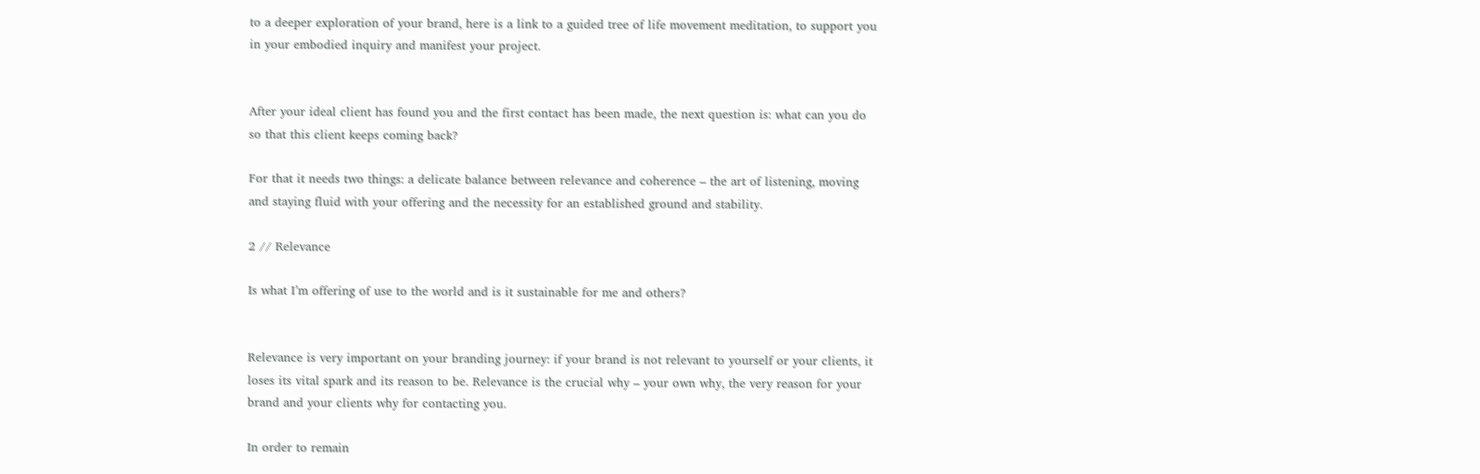to a deeper exploration of your brand, here is a link to a guided tree of life movement meditation, to support you in your embodied inquiry and manifest your project.


After your ideal client has found you and the first contact has been made, the next question is: what can you do so that this client keeps coming back?

For that it needs two things: a delicate balance between relevance and coherence – the art of listening, moving and staying fluid with your offering and the necessity for an established ground and stability.

2 // Relevance

Is what I’m offering of use to the world and is it sustainable for me and others?


Relevance is very important on your branding journey: if your brand is not relevant to yourself or your clients, it loses its vital spark and its reason to be. Relevance is the crucial why – your own why, the very reason for your brand and your clients why for contacting you.

In order to remain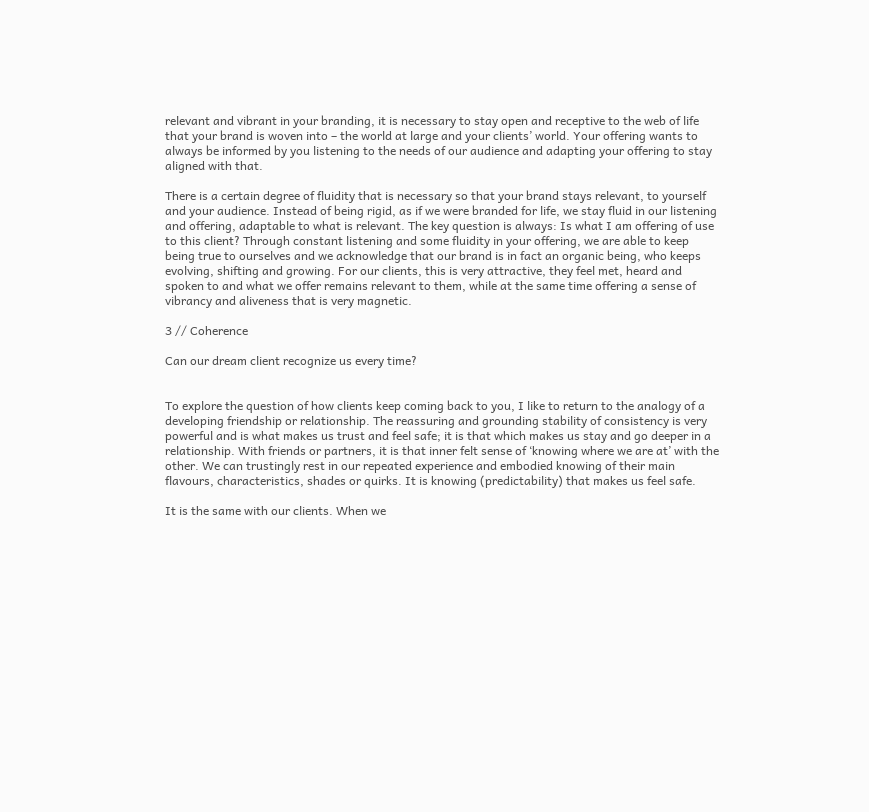relevant and vibrant in your branding, it is necessary to stay open and receptive to the web of life that your brand is woven into – the world at large and your clients’ world. Your offering wants to always be informed by you listening to the needs of our audience and adapting your offering to stay aligned with that.

There is a certain degree of fluidity that is necessary so that your brand stays relevant, to yourself and your audience. Instead of being rigid, as if we were branded for life, we stay fluid in our listening and offering, adaptable to what is relevant. The key question is always: Is what I am offering of use to this client? Through constant listening and some fluidity in your offering, we are able to keep being true to ourselves and we acknowledge that our brand is in fact an organic being, who keeps evolving, shifting and growing. For our clients, this is very attractive, they feel met, heard and spoken to and what we offer remains relevant to them, while at the same time offering a sense of vibrancy and aliveness that is very magnetic.

3 // Coherence

Can our dream client recognize us every time?


To explore the question of how clients keep coming back to you, I like to return to the analogy of a developing friendship or relationship. The reassuring and grounding stability of consistency is very powerful and is what makes us trust and feel safe; it is that which makes us stay and go deeper in a relationship. With friends or partners, it is that inner felt sense of ‘knowing where we are at’ with the other. We can trustingly rest in our repeated experience and embodied knowing of their main flavours, characteristics, shades or quirks. It is knowing (predictability) that makes us feel safe.

It is the same with our clients. When we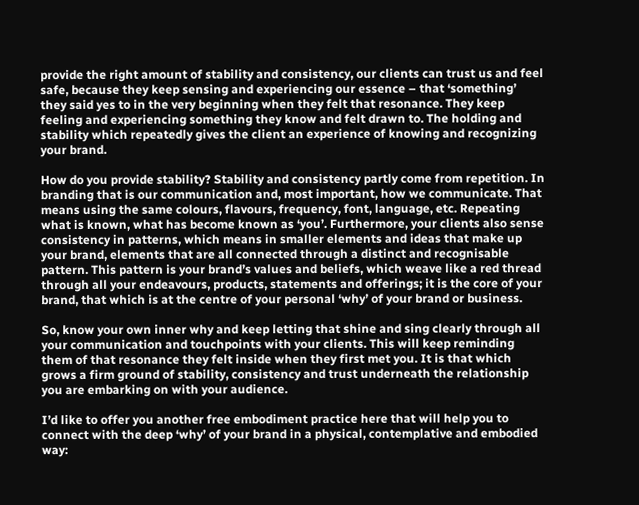provide the right amount of stability and consistency, our clients can trust us and feel safe, because they keep sensing and experiencing our essence – that ‘something’ they said yes to in the very beginning when they felt that resonance. They keep feeling and experiencing something they know and felt drawn to. The holding and stability which repeatedly gives the client an experience of knowing and recognizing your brand.

How do you provide stability? Stability and consistency partly come from repetition. In branding that is our communication and, most important, how we communicate. That means using the same colours, flavours, frequency, font, language, etc. Repeating what is known, what has become known as ‘you’. Furthermore, your clients also sense consistency in patterns, which means in smaller elements and ideas that make up your brand, elements that are all connected through a distinct and recognisable pattern. This pattern is your brand’s values and beliefs, which weave like a red thread through all your endeavours, products, statements and offerings; it is the core of your brand, that which is at the centre of your personal ‘why’ of your brand or business.

So, know your own inner why and keep letting that shine and sing clearly through all your communication and touchpoints with your clients. This will keep reminding them of that resonance they felt inside when they first met you. It is that which grows a firm ground of stability, consistency and trust underneath the relationship you are embarking on with your audience.

I’d like to offer you another free embodiment practice here that will help you to connect with the deep ‘why’ of your brand in a physical, contemplative and embodied way: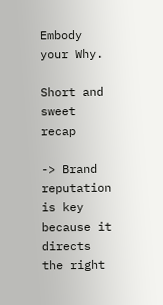Embody your Why.

Short and sweet recap

-> Brand reputation is key because it directs the right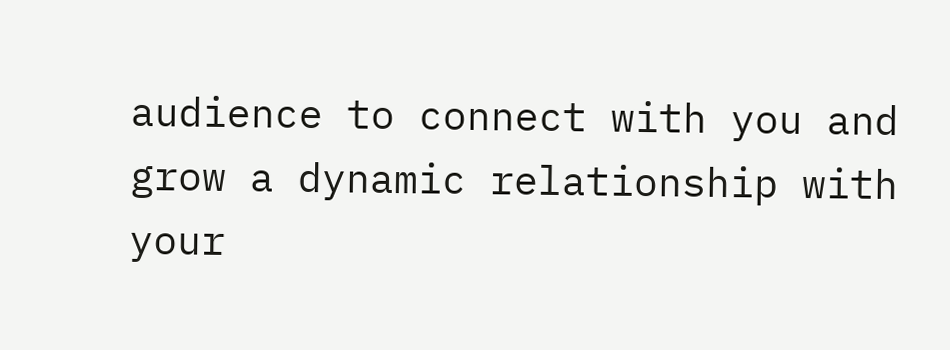audience to connect with you and grow a dynamic relationship with your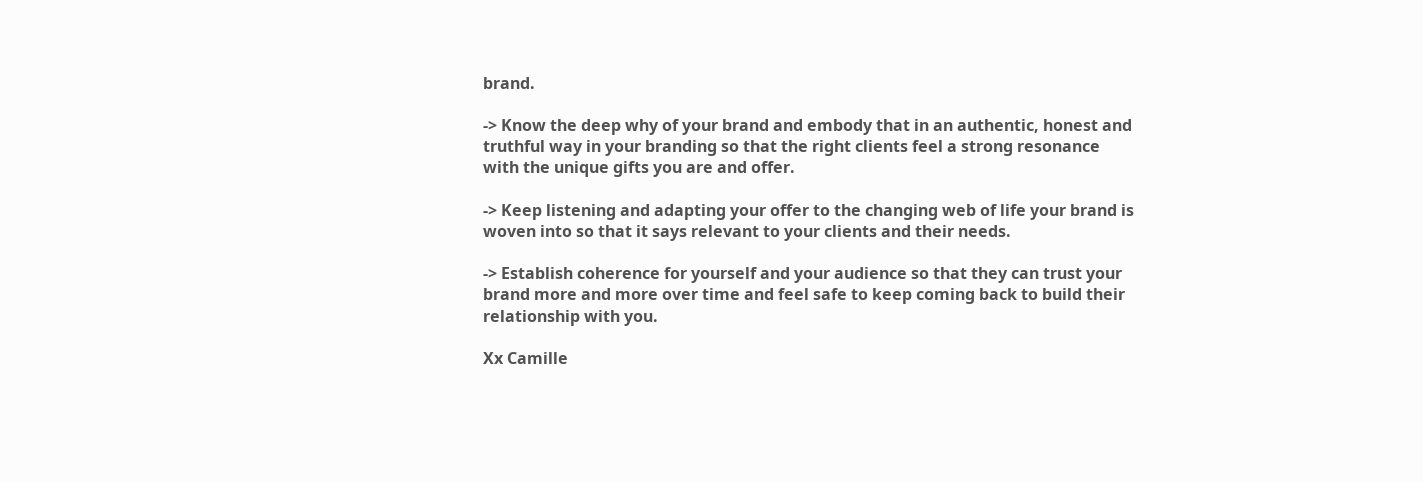brand.

-> Know the deep why of your brand and embody that in an authentic, honest and truthful way in your branding so that the right clients feel a strong resonance with the unique gifts you are and offer.

-> Keep listening and adapting your offer to the changing web of life your brand is woven into so that it says relevant to your clients and their needs.

-> Establish coherence for yourself and your audience so that they can trust your brand more and more over time and feel safe to keep coming back to build their relationship with you.

Xx Camille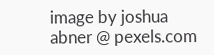image by joshua abner @ pexels.com